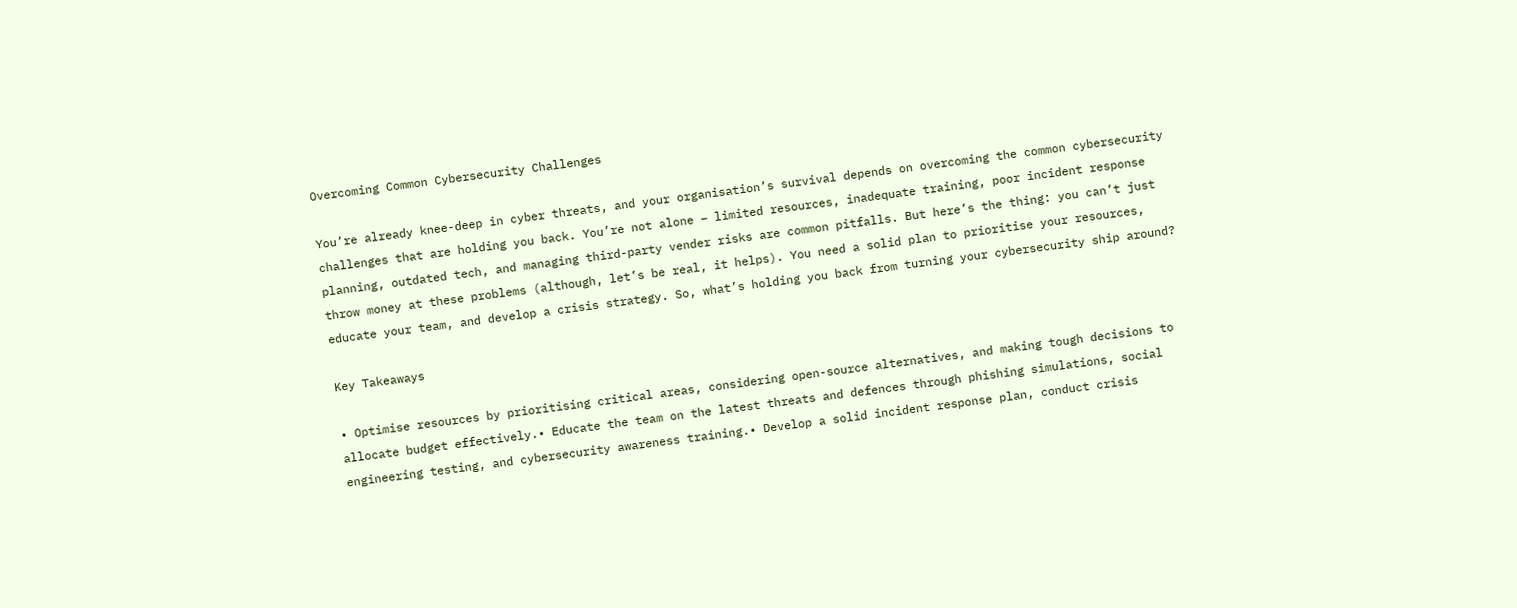Overcoming Common Cybersecurity Challenges

You’re already knee-deep in cyber threats, and your organisation’s survival depends on overcoming the common cybersecurity challenges that are holding you back. You’re not alone – limited resources, inadequate training, poor incident response planning, outdated tech, and managing third-party vender risks are common pitfalls. But here’s the thing: you can’t just throw money at these problems (although, let’s be real, it helps). You need a solid plan to prioritise your resources, educate your team, and develop a crisis strategy. So, what’s holding you back from turning your cybersecurity ship around?

Key Takeaways

• Optimise resources by prioritising critical areas, considering open-source alternatives, and making tough decisions to allocate budget effectively.• Educate the team on the latest threats and defences through phishing simulations, social engineering testing, and cybersecurity awareness training.• Develop a solid incident response plan, conduct crisis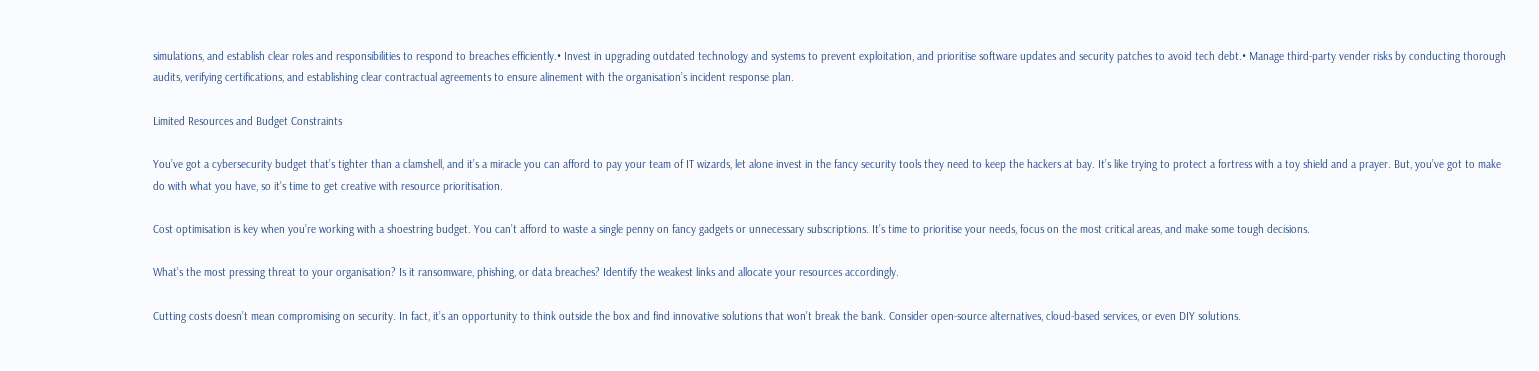simulations, and establish clear roles and responsibilities to respond to breaches efficiently.• Invest in upgrading outdated technology and systems to prevent exploitation, and prioritise software updates and security patches to avoid tech debt.• Manage third-party vender risks by conducting thorough audits, verifying certifications, and establishing clear contractual agreements to ensure alinement with the organisation’s incident response plan.

Limited Resources and Budget Constraints

You’ve got a cybersecurity budget that’s tighter than a clamshell, and it’s a miracle you can afford to pay your team of IT wizards, let alone invest in the fancy security tools they need to keep the hackers at bay. It’s like trying to protect a fortress with a toy shield and a prayer. But, you’ve got to make do with what you have, so it’s time to get creative with resource prioritisation.

Cost optimisation is key when you’re working with a shoestring budget. You can’t afford to waste a single penny on fancy gadgets or unnecessary subscriptions. It’s time to prioritise your needs, focus on the most critical areas, and make some tough decisions.

What’s the most pressing threat to your organisation? Is it ransomware, phishing, or data breaches? Identify the weakest links and allocate your resources accordingly.

Cutting costs doesn’t mean compromising on security. In fact, it’s an opportunity to think outside the box and find innovative solutions that won’t break the bank. Consider open-source alternatives, cloud-based services, or even DIY solutions.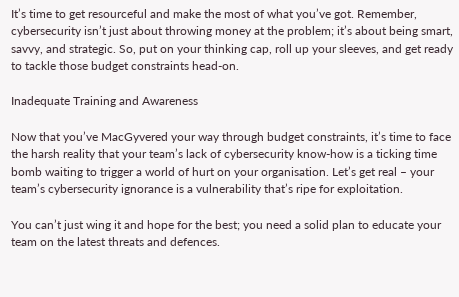It’s time to get resourceful and make the most of what you’ve got. Remember, cybersecurity isn’t just about throwing money at the problem; it’s about being smart, savvy, and strategic. So, put on your thinking cap, roll up your sleeves, and get ready to tackle those budget constraints head-on.

Inadequate Training and Awareness

Now that you’ve MacGyvered your way through budget constraints, it’s time to face the harsh reality that your team’s lack of cybersecurity know-how is a ticking time bomb waiting to trigger a world of hurt on your organisation. Let’s get real – your team’s cybersecurity ignorance is a vulnerability that’s ripe for exploitation.

You can’t just wing it and hope for the best; you need a solid plan to educate your team on the latest threats and defences.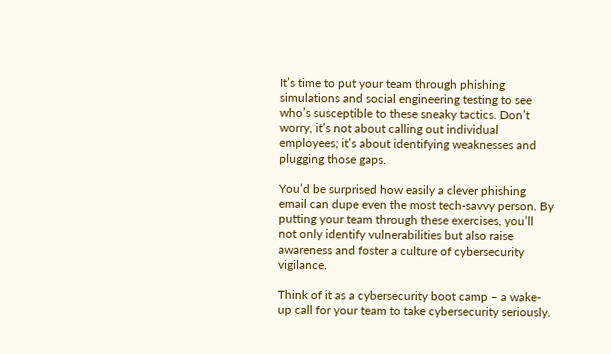It’s time to put your team through phishing simulations and social engineering testing to see who’s susceptible to these sneaky tactics. Don’t worry, it’s not about calling out individual employees; it’s about identifying weaknesses and plugging those gaps.

You’d be surprised how easily a clever phishing email can dupe even the most tech-savvy person. By putting your team through these exercises, you’ll not only identify vulnerabilities but also raise awareness and foster a culture of cybersecurity vigilance.

Think of it as a cybersecurity boot camp – a wake-up call for your team to take cybersecurity seriously.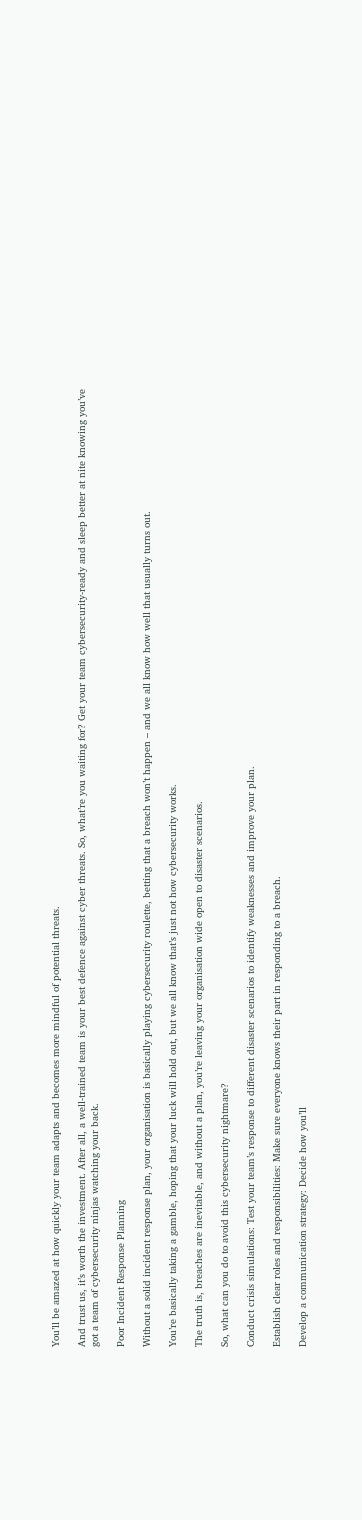You’ll be amazed at how quickly your team adapts and becomes more mindful of potential threats.

And trust us, it’s worth the investment. After all, a well-trained team is your best defence against cyber threats. So, what’re you waiting for? Get your team cybersecurity-ready and sleep better at nite knowing you’ve got a team of cybersecurity ninjas watching your back.

Poor Incident Response Planning

Without a solid incident response plan, your organisation is basically playing cybersecurity roulette, betting that a breach won’t happen – and we all know how well that usually turns out.

You’re basically taking a gamble, hoping that your luck will hold out, but we all know that’s just not how cybersecurity works.

The truth is, breaches are inevitable, and without a plan, you’re leaving your organisation wide open to disaster scenarios.

So, what can you do to avoid this cybersecurity nightmare?

Conduct crisis simulations: Test your team’s response to different disaster scenarios to identify weaknesses and improve your plan.

Establish clear roles and responsibilities: Make sure everyone knows their part in responding to a breach.

Develop a communication strategy: Decide how you’ll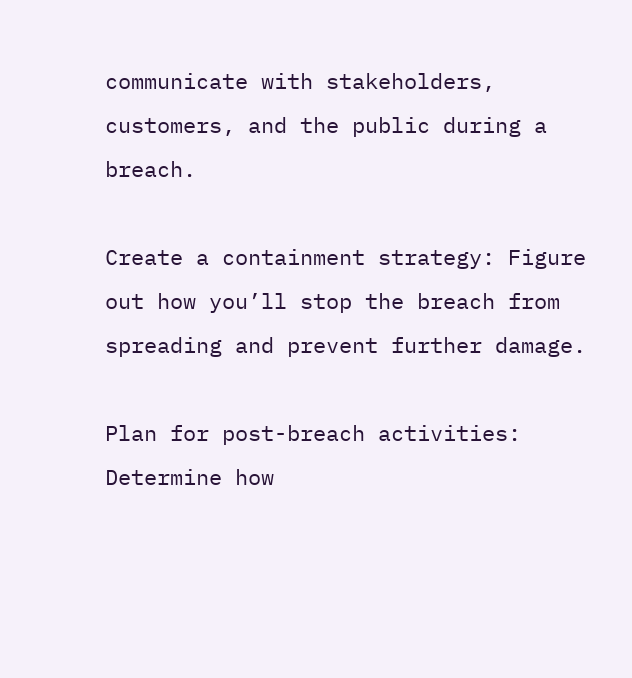communicate with stakeholders, customers, and the public during a breach.

Create a containment strategy: Figure out how you’ll stop the breach from spreading and prevent further damage.

Plan for post-breach activities: Determine how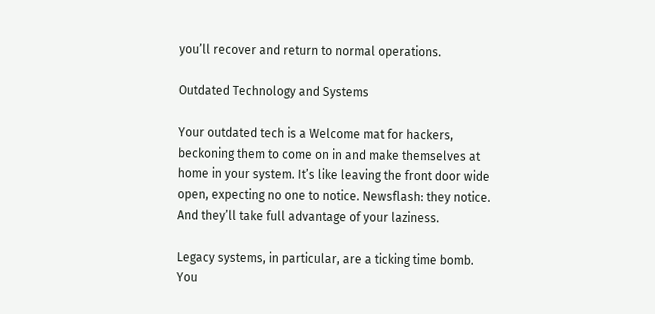you’ll recover and return to normal operations.

Outdated Technology and Systems

Your outdated tech is a Welcome mat for hackers, beckoning them to come on in and make themselves at home in your system. It’s like leaving the front door wide open, expecting no one to notice. Newsflash: they notice. And they’ll take full advantage of your laziness.

Legacy systems, in particular, are a ticking time bomb. You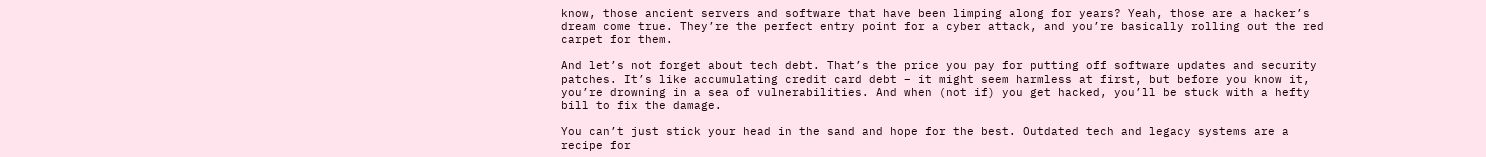know, those ancient servers and software that have been limping along for years? Yeah, those are a hacker’s dream come true. They’re the perfect entry point for a cyber attack, and you’re basically rolling out the red carpet for them.

And let’s not forget about tech debt. That’s the price you pay for putting off software updates and security patches. It’s like accumulating credit card debt – it might seem harmless at first, but before you know it, you’re drowning in a sea of vulnerabilities. And when (not if) you get hacked, you’ll be stuck with a hefty bill to fix the damage.

You can’t just stick your head in the sand and hope for the best. Outdated tech and legacy systems are a recipe for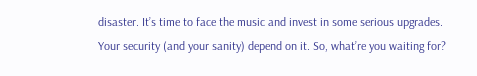disaster. It’s time to face the music and invest in some serious upgrades. Your security (and your sanity) depend on it. So, what’re you waiting for?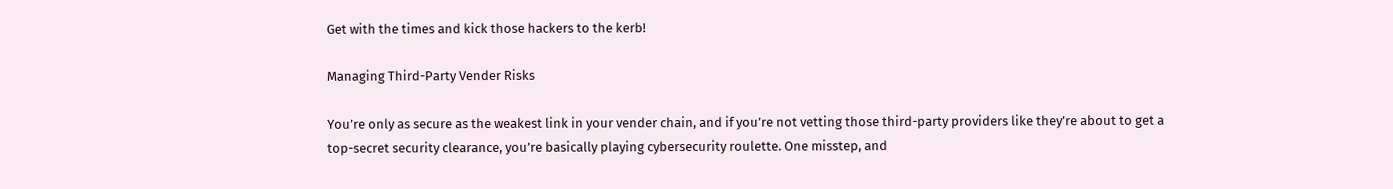Get with the times and kick those hackers to the kerb!

Managing Third-Party Vender Risks

You’re only as secure as the weakest link in your vender chain, and if you’re not vetting those third-party providers like they’re about to get a top-secret security clearance, you’re basically playing cybersecurity roulette. One misstep, and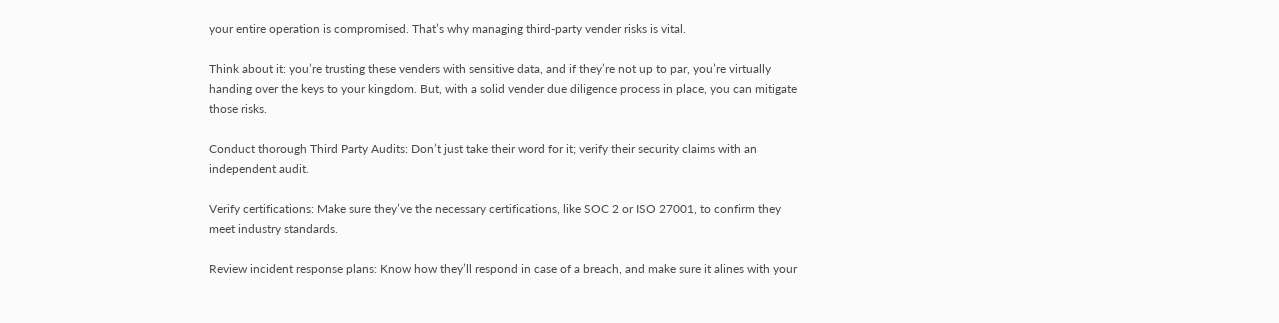your entire operation is compromised. That’s why managing third-party vender risks is vital.

Think about it: you’re trusting these venders with sensitive data, and if they’re not up to par, you’re virtually handing over the keys to your kingdom. But, with a solid vender due diligence process in place, you can mitigate those risks.

Conduct thorough Third Party Audits: Don’t just take their word for it; verify their security claims with an independent audit.

Verify certifications: Make sure they’ve the necessary certifications, like SOC 2 or ISO 27001, to confirm they meet industry standards.

Review incident response plans: Know how they’ll respond in case of a breach, and make sure it alines with your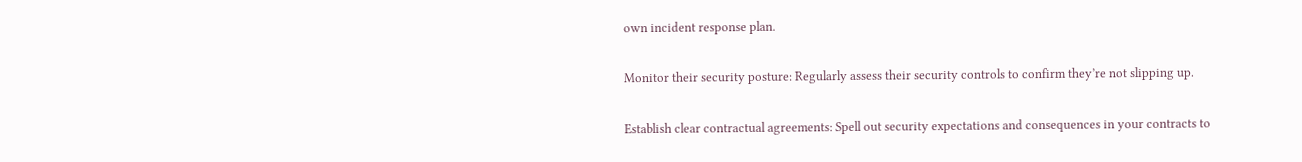own incident response plan.

Monitor their security posture: Regularly assess their security controls to confirm they’re not slipping up.

Establish clear contractual agreements: Spell out security expectations and consequences in your contracts to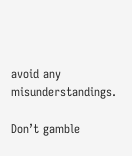avoid any misunderstandings.

Don’t gamble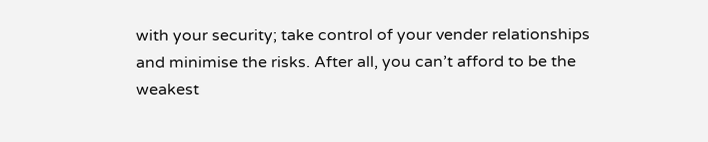with your security; take control of your vender relationships and minimise the risks. After all, you can’t afford to be the weakest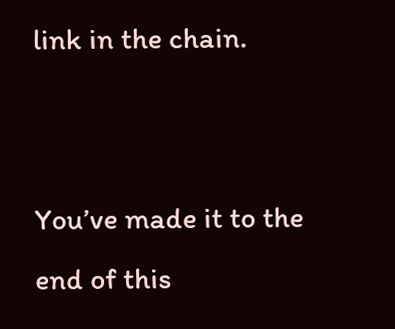link in the chain.


You’ve made it to the end of this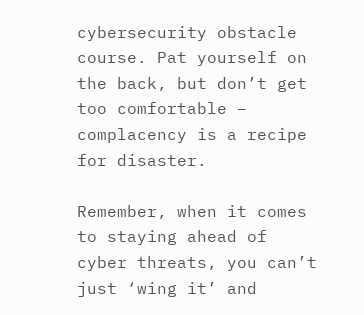cybersecurity obstacle course. Pat yourself on the back, but don’t get too comfortable – complacency is a recipe for disaster.

Remember, when it comes to staying ahead of cyber threats, you can’t just ‘wing it’ and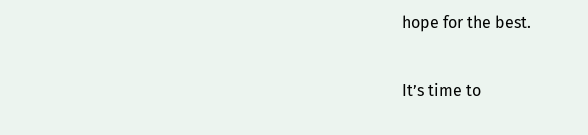hope for the best.

It’s time to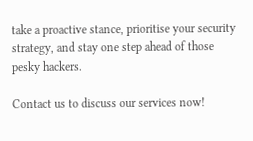take a proactive stance, prioritise your security strategy, and stay one step ahead of those pesky hackers.

Contact us to discuss our services now!